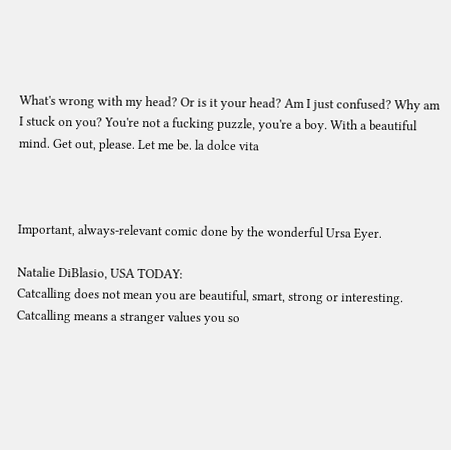What's wrong with my head? Or is it your head? Am I just confused? Why am I stuck on you? You're not a fucking puzzle, you're a boy. With a beautiful mind. Get out, please. Let me be. la dolce vita



Important, always-relevant comic done by the wonderful Ursa Eyer.

Natalie DiBlasio, USA TODAY:
Catcalling does not mean you are beautiful, smart, strong or interesting. Catcalling means a stranger values you so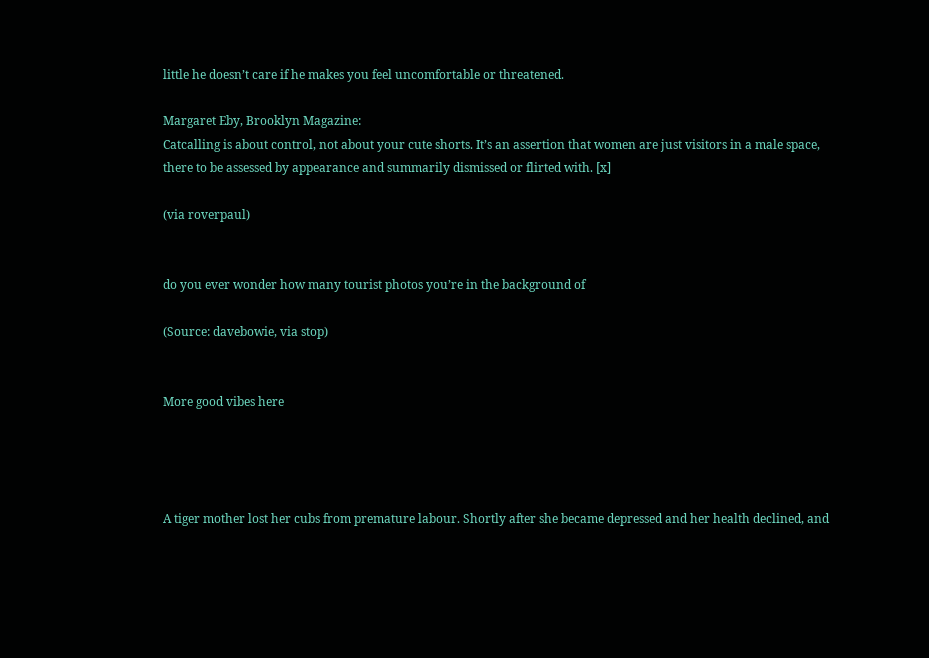little he doesn’t care if he makes you feel uncomfortable or threatened.

Margaret Eby, Brooklyn Magazine:
Catcalling is about control, not about your cute shorts. It’s an assertion that women are just visitors in a male space, there to be assessed by appearance and summarily dismissed or flirted with. [x]

(via roverpaul)


do you ever wonder how many tourist photos you’re in the background of

(Source: davebowie, via stop)


More good vibes here




A tiger mother lost her cubs from premature labour. Shortly after she became depressed and her health declined, and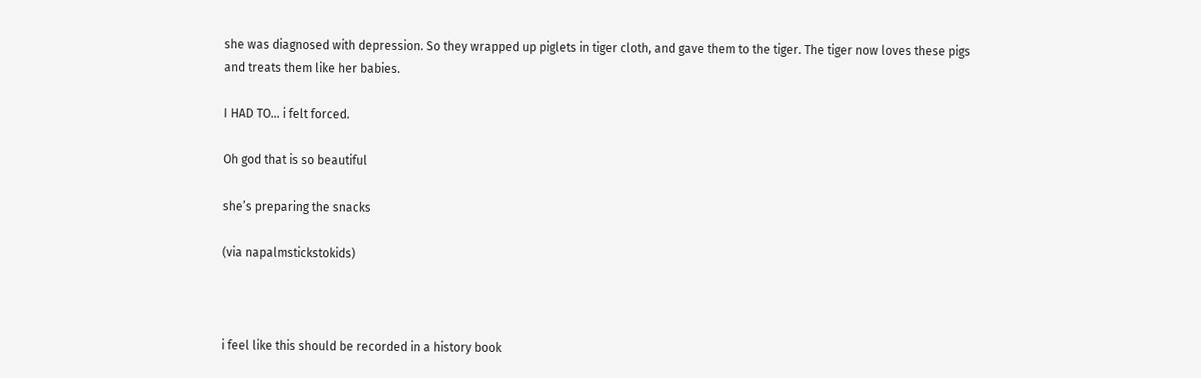she was diagnosed with depression. So they wrapped up piglets in tiger cloth, and gave them to the tiger. The tiger now loves these pigs and treats them like her babies.

I HAD TO… i felt forced.

Oh god that is so beautiful

she’s preparing the snacks

(via napalmstickstokids)



i feel like this should be recorded in a history book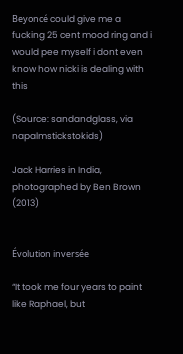Beyoncé could give me a fucking 25 cent mood ring and i would pee myself i dont even know how nicki is dealing with this

(Source: sandandglass, via napalmstickstokids)

Jack Harries in India, photographed by Ben Brown (2013)


Évolution inversée

“It took me four years to paint like Raphael, but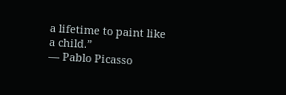a lifetime to paint like a child.”
― Pablo Picasso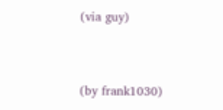(via guy)


(by frank1030)